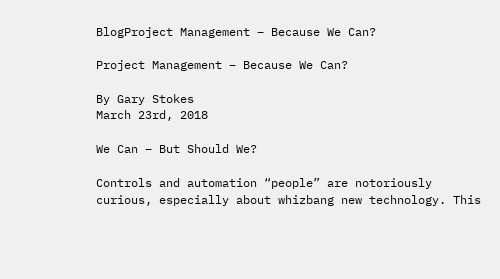BlogProject Management – Because We Can?

Project Management – Because We Can?

By Gary Stokes
March 23rd, 2018

We Can – But Should We?

Controls and automation “people” are notoriously curious, especially about whizbang new technology. This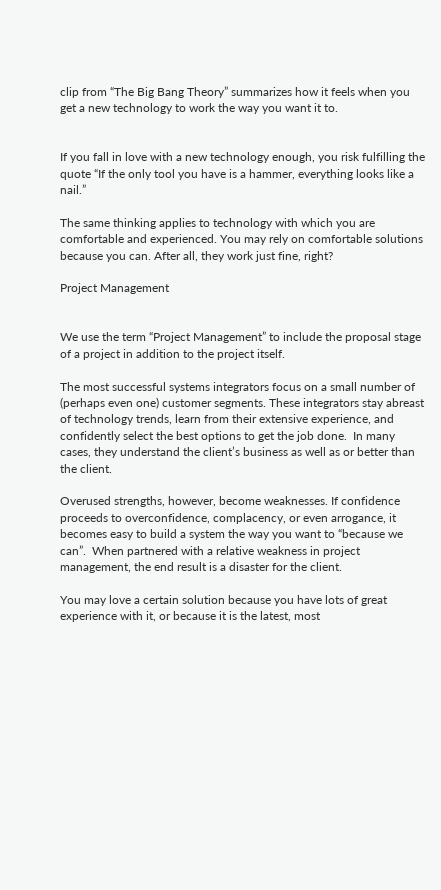clip from “The Big Bang Theory” summarizes how it feels when you get a new technology to work the way you want it to.


If you fall in love with a new technology enough, you risk fulfilling the quote “If the only tool you have is a hammer, everything looks like a nail.”

The same thinking applies to technology with which you are comfortable and experienced. You may rely on comfortable solutions because you can. After all, they work just fine, right?

Project Management


We use the term “Project Management” to include the proposal stage of a project in addition to the project itself.

The most successful systems integrators focus on a small number of (perhaps even one) customer segments. These integrators stay abreast of technology trends, learn from their extensive experience, and confidently select the best options to get the job done.  In many cases, they understand the client’s business as well as or better than the client.

Overused strengths, however, become weaknesses. If confidence proceeds to overconfidence, complacency, or even arrogance, it becomes easy to build a system the way you want to “because we can”.  When partnered with a relative weakness in project management, the end result is a disaster for the client.

You may love a certain solution because you have lots of great experience with it, or because it is the latest, most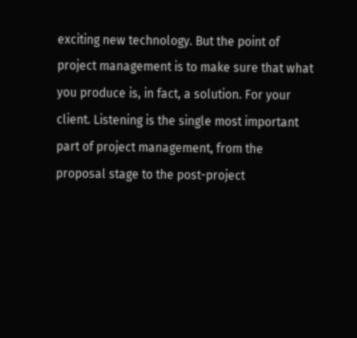exciting new technology. But the point of project management is to make sure that what you produce is, in fact, a solution. For your client. Listening is the single most important part of project management, from the proposal stage to the post-project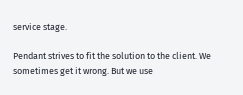service stage.

Pendant strives to fit the solution to the client. We sometimes get it wrong. But we use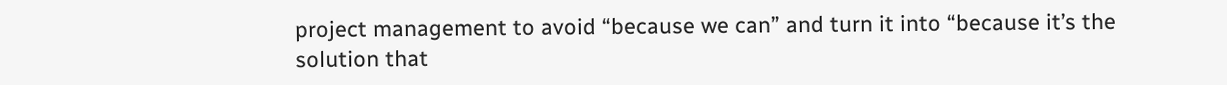project management to avoid “because we can” and turn it into “because it’s the solution that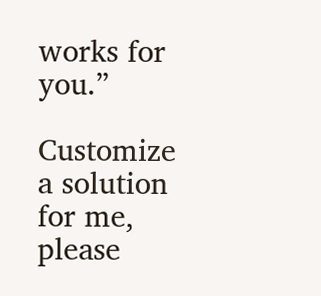works for you.”

Customize a solution for me, please